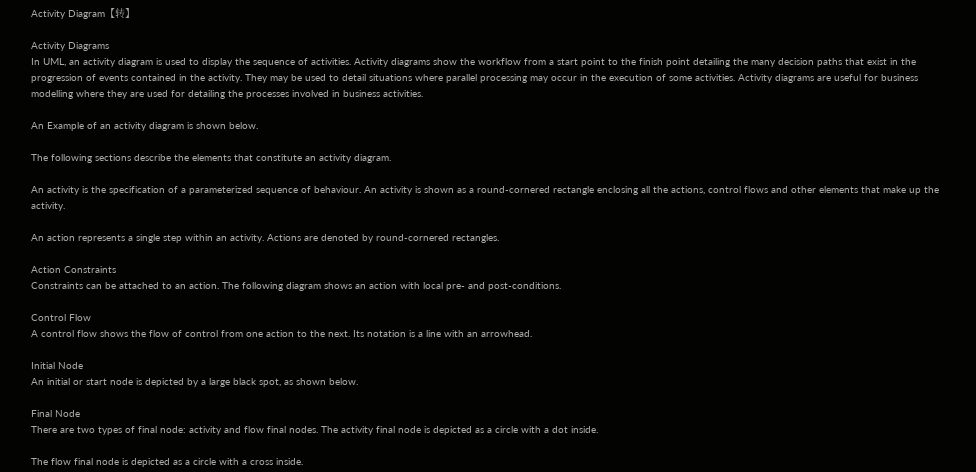Activity Diagram【转】

Activity Diagrams
In UML, an activity diagram is used to display the sequence of activities. Activity diagrams show the workflow from a start point to the finish point detailing the many decision paths that exist in the progression of events contained in the activity. They may be used to detail situations where parallel processing may occur in the execution of some activities. Activity diagrams are useful for business modelling where they are used for detailing the processes involved in business activities.

An Example of an activity diagram is shown below.

The following sections describe the elements that constitute an activity diagram.

An activity is the specification of a parameterized sequence of behaviour. An activity is shown as a round-cornered rectangle enclosing all the actions, control flows and other elements that make up the activity.

An action represents a single step within an activity. Actions are denoted by round-cornered rectangles.

Action Constraints
Constraints can be attached to an action. The following diagram shows an action with local pre- and post-conditions.

Control Flow
A control flow shows the flow of control from one action to the next. Its notation is a line with an arrowhead.

Initial Node
An initial or start node is depicted by a large black spot, as shown below.

Final Node
There are two types of final node: activity and flow final nodes. The activity final node is depicted as a circle with a dot inside.

The flow final node is depicted as a circle with a cross inside.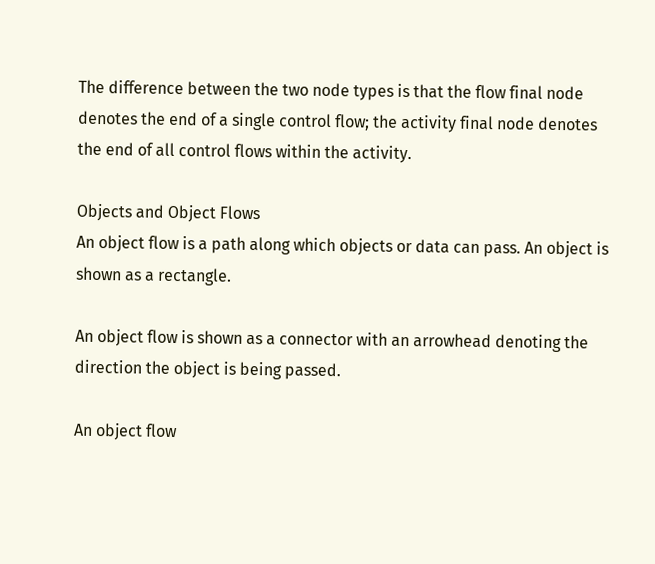The difference between the two node types is that the flow final node denotes the end of a single control flow; the activity final node denotes the end of all control flows within the activity.

Objects and Object Flows
An object flow is a path along which objects or data can pass. An object is shown as a rectangle.

An object flow is shown as a connector with an arrowhead denoting the direction the object is being passed.

An object flow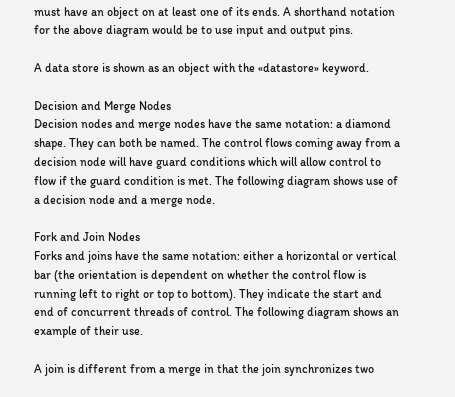must have an object on at least one of its ends. A shorthand notation for the above diagram would be to use input and output pins.

A data store is shown as an object with the «datastore» keyword.

Decision and Merge Nodes
Decision nodes and merge nodes have the same notation: a diamond shape. They can both be named. The control flows coming away from a decision node will have guard conditions which will allow control to flow if the guard condition is met. The following diagram shows use of a decision node and a merge node.

Fork and Join Nodes
Forks and joins have the same notation: either a horizontal or vertical bar (the orientation is dependent on whether the control flow is running left to right or top to bottom). They indicate the start and end of concurrent threads of control. The following diagram shows an example of their use.

A join is different from a merge in that the join synchronizes two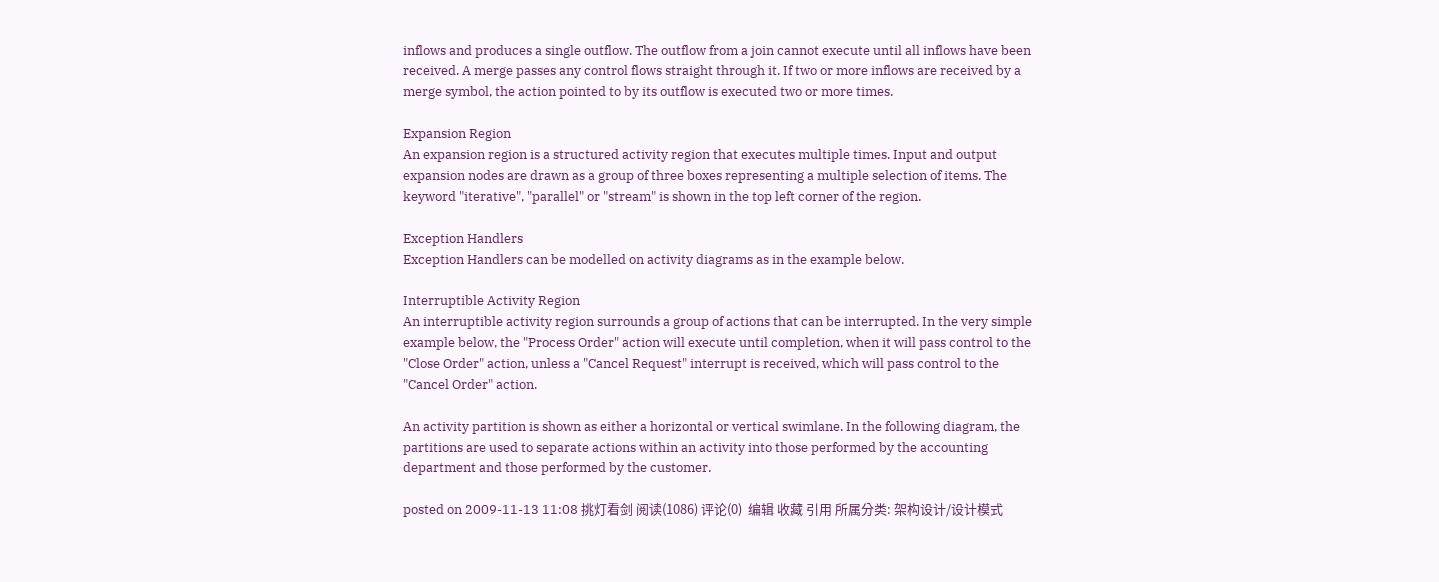inflows and produces a single outflow. The outflow from a join cannot execute until all inflows have been received. A merge passes any control flows straight through it. If two or more inflows are received by a merge symbol, the action pointed to by its outflow is executed two or more times.

Expansion Region
An expansion region is a structured activity region that executes multiple times. Input and output expansion nodes are drawn as a group of three boxes representing a multiple selection of items. The keyword "iterative", "parallel" or "stream" is shown in the top left corner of the region.

Exception Handlers
Exception Handlers can be modelled on activity diagrams as in the example below.

Interruptible Activity Region
An interruptible activity region surrounds a group of actions that can be interrupted. In the very simple example below, the "Process Order" action will execute until completion, when it will pass control to the "Close Order" action, unless a "Cancel Request" interrupt is received, which will pass control to the "Cancel Order" action.

An activity partition is shown as either a horizontal or vertical swimlane. In the following diagram, the partitions are used to separate actions within an activity into those performed by the accounting department and those performed by the customer.

posted on 2009-11-13 11:08 挑灯看剑 阅读(1086) 评论(0)  编辑 收藏 引用 所属分类: 架构设计/设计模式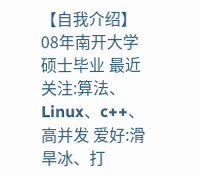【自我介绍】 08年南开大学硕士毕业 最近关注:算法、Linux、c++、高并发 爱好:滑旱冰、打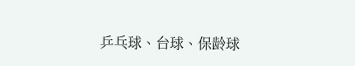乒乓球、台球、保龄球